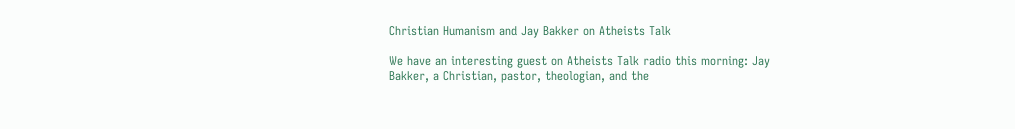Christian Humanism and Jay Bakker on Atheists Talk

We have an interesting guest on Atheists Talk radio this morning: Jay Bakker, a Christian, pastor, theologian, and the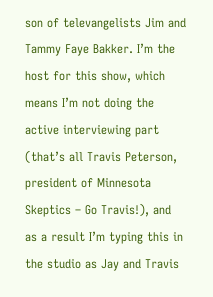son of televangelists Jim and Tammy Faye Bakker. I’m the host for this show, which means I’m not doing the active interviewing part (that’s all Travis Peterson, president of Minnesota Skeptics – Go Travis!), and as a result I’m typing this in the studio as Jay and Travis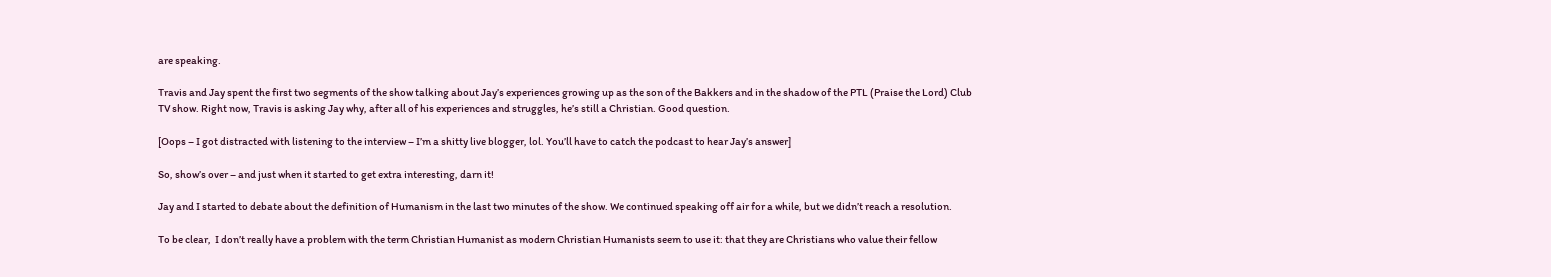are speaking.

Travis and Jay spent the first two segments of the show talking about Jay’s experiences growing up as the son of the Bakkers and in the shadow of the PTL (Praise the Lord) Club TV show. Right now, Travis is asking Jay why, after all of his experiences and struggles, he’s still a Christian. Good question.

[Oops – I got distracted with listening to the interview – I’m a shitty live blogger, lol. You’ll have to catch the podcast to hear Jay’s answer]

So, show’s over – and just when it started to get extra interesting, darn it!

Jay and I started to debate about the definition of Humanism in the last two minutes of the show. We continued speaking off air for a while, but we didn’t reach a resolution.

To be clear,  I don’t really have a problem with the term Christian Humanist as modern Christian Humanists seem to use it: that they are Christians who value their fellow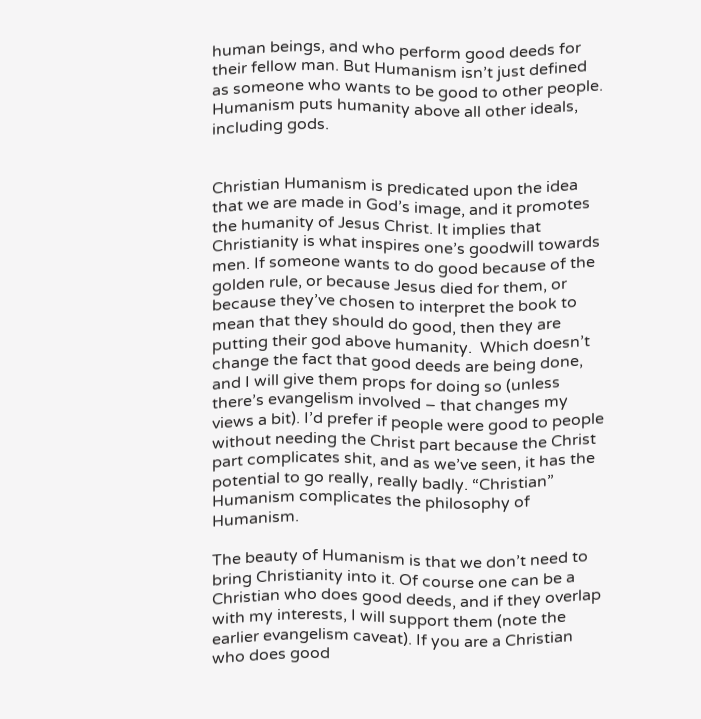human beings, and who perform good deeds for their fellow man. But Humanism isn’t just defined as someone who wants to be good to other people. Humanism puts humanity above all other ideals, including gods.


Christian Humanism is predicated upon the idea that we are made in God’s image, and it promotes the humanity of Jesus Christ. It implies that Christianity is what inspires one’s goodwill towards men. If someone wants to do good because of the golden rule, or because Jesus died for them, or because they’ve chosen to interpret the book to mean that they should do good, then they are putting their god above humanity.  Which doesn’t change the fact that good deeds are being done, and I will give them props for doing so (unless there’s evangelism involved – that changes my views a bit). I’d prefer if people were good to people without needing the Christ part because the Christ part complicates shit, and as we’ve seen, it has the potential to go really, really badly. “Christian” Humanism complicates the philosophy of Humanism.

The beauty of Humanism is that we don’t need to bring Christianity into it. Of course one can be a Christian who does good deeds, and if they overlap with my interests, I will support them (note the earlier evangelism caveat). If you are a Christian who does good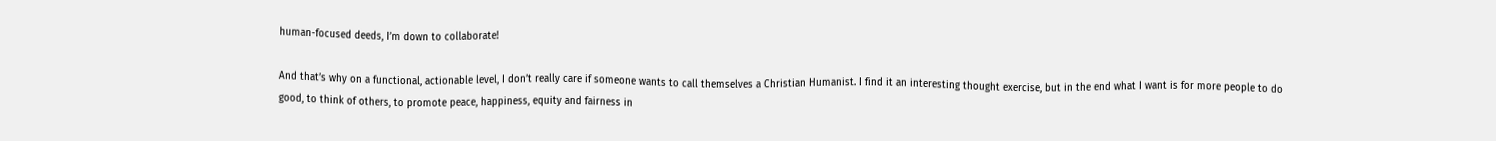human-focused deeds, I’m down to collaborate!

And that’s why on a functional, actionable level, I don’t really care if someone wants to call themselves a Christian Humanist. I find it an interesting thought exercise, but in the end what I want is for more people to do good, to think of others, to promote peace, happiness, equity and fairness in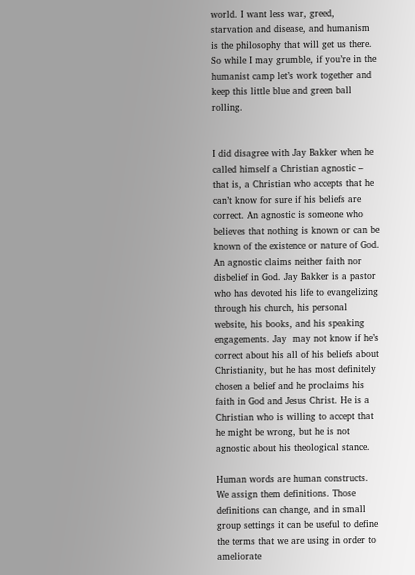world. I want less war, greed, starvation and disease, and humanism is the philosophy that will get us there. So while I may grumble, if you’re in the humanist camp let’s work together and keep this little blue and green ball rolling.


I did disagree with Jay Bakker when he called himself a Christian agnostic – that is, a Christian who accepts that he can’t know for sure if his beliefs are correct. An agnostic is someone who believes that nothing is known or can be known of the existence or nature of God. An agnostic claims neither faith nor disbelief in God. Jay Bakker is a pastor who has devoted his life to evangelizing through his church, his personal website, his books, and his speaking engagements. Jay  may not know if he’s correct about his all of his beliefs about Christianity, but he has most definitely chosen a belief and he proclaims his faith in God and Jesus Christ. He is a Christian who is willing to accept that he might be wrong, but he is not agnostic about his theological stance.

Human words are human constructs. We assign them definitions. Those definitions can change, and in small group settings it can be useful to define the terms that we are using in order to ameliorate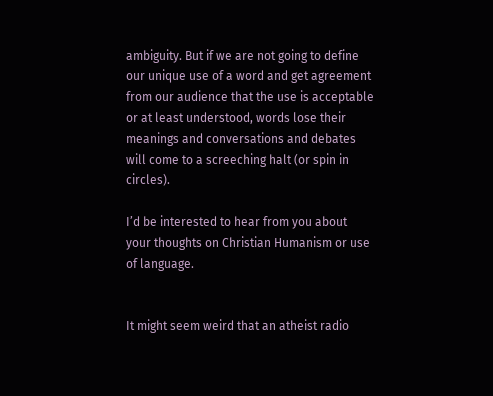ambiguity. But if we are not going to define our unique use of a word and get agreement from our audience that the use is acceptable or at least understood, words lose their meanings and conversations and debates will come to a screeching halt (or spin in circles).

I’d be interested to hear from you about your thoughts on Christian Humanism or use of language.


It might seem weird that an atheist radio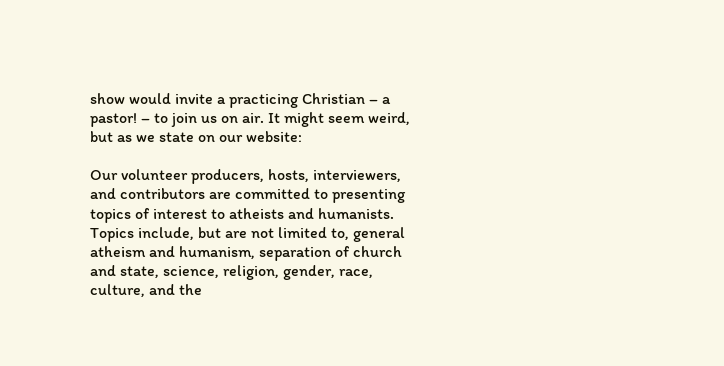show would invite a practicing Christian – a pastor! – to join us on air. It might seem weird, but as we state on our website:

Our volunteer producers, hosts, interviewers, and contributors are committed to presenting topics of interest to atheists and humanists. Topics include, but are not limited to, general atheism and humanism, separation of church and state, science, religion, gender, race, culture, and the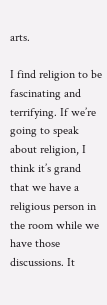arts.

I find religion to be fascinating and terrifying. If we’re going to speak about religion, I think it’s grand that we have a religious person in the room while we have those discussions. It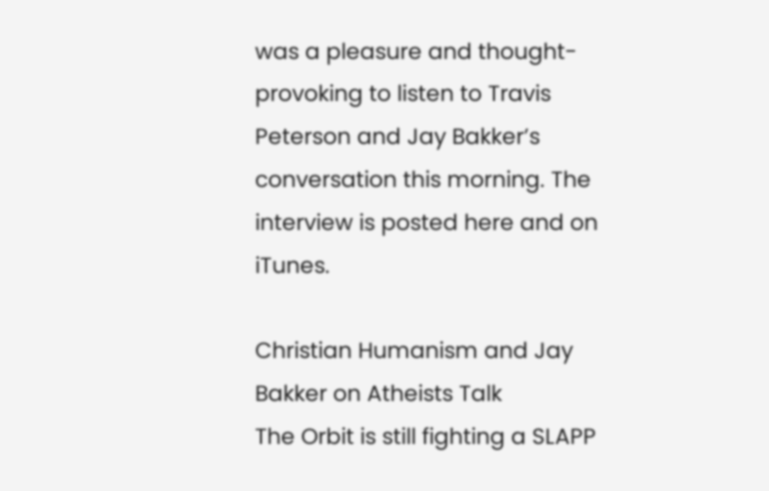was a pleasure and thought-provoking to listen to Travis Peterson and Jay Bakker’s conversation this morning. The interview is posted here and on iTunes.

Christian Humanism and Jay Bakker on Atheists Talk
The Orbit is still fighting a SLAPP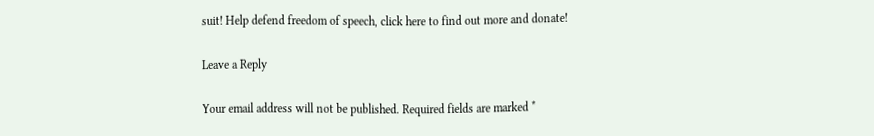suit! Help defend freedom of speech, click here to find out more and donate!

Leave a Reply

Your email address will not be published. Required fields are marked *